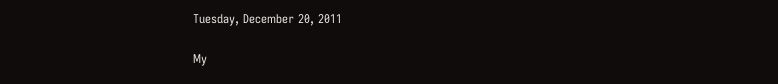Tuesday, December 20, 2011

My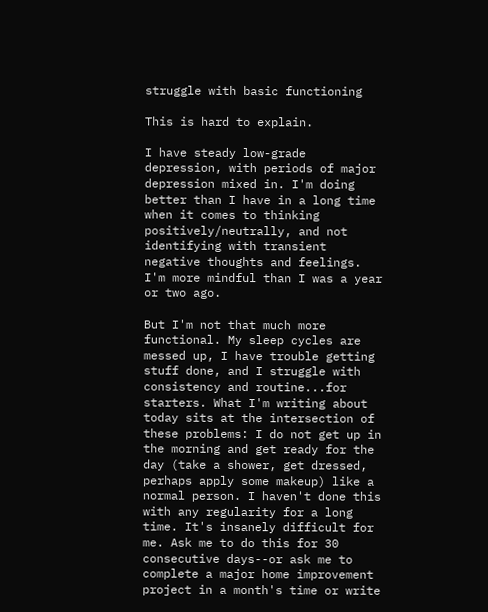struggle with basic functioning

This is hard to explain.

I have steady low-grade depression, with periods of major depression mixed in. I'm doing better than I have in a long time when it comes to thinking positively/neutrally, and not identifying with transient negative thoughts and feelings. I'm more mindful than I was a year or two ago.

But I'm not that much more functional. My sleep cycles are messed up, I have trouble getting stuff done, and I struggle with consistency and routine...for starters. What I'm writing about today sits at the intersection of these problems: I do not get up in the morning and get ready for the day (take a shower, get dressed, perhaps apply some makeup) like a normal person. I haven't done this with any regularity for a long time. It's insanely difficult for me. Ask me to do this for 30 consecutive days--or ask me to complete a major home improvement project in a month's time or write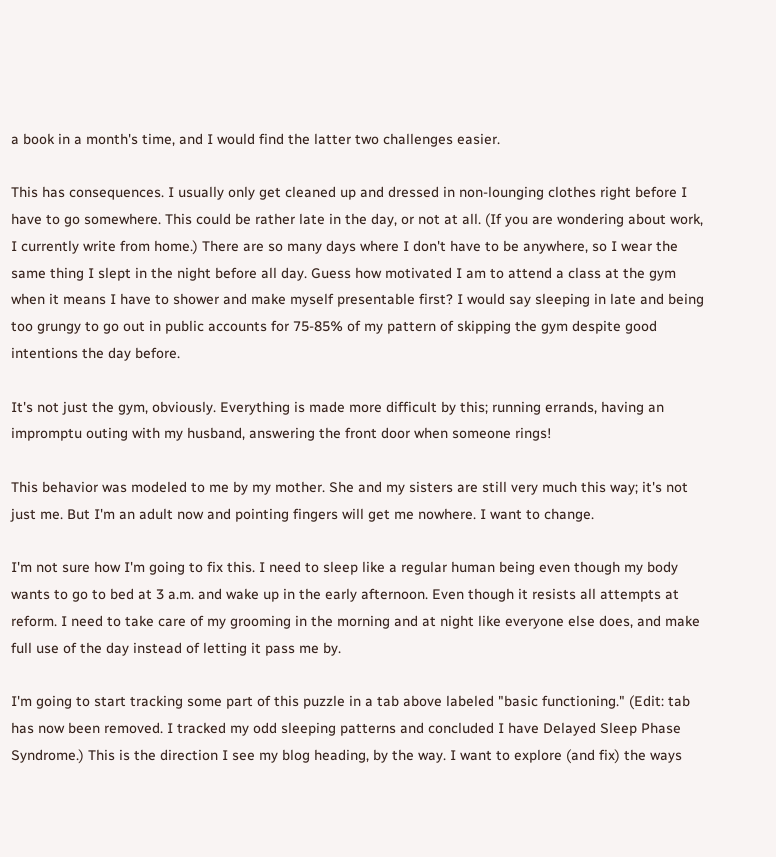a book in a month's time, and I would find the latter two challenges easier.

This has consequences. I usually only get cleaned up and dressed in non-lounging clothes right before I have to go somewhere. This could be rather late in the day, or not at all. (If you are wondering about work, I currently write from home.) There are so many days where I don't have to be anywhere, so I wear the same thing I slept in the night before all day. Guess how motivated I am to attend a class at the gym when it means I have to shower and make myself presentable first? I would say sleeping in late and being too grungy to go out in public accounts for 75-85% of my pattern of skipping the gym despite good intentions the day before.

It's not just the gym, obviously. Everything is made more difficult by this; running errands, having an impromptu outing with my husband, answering the front door when someone rings!

This behavior was modeled to me by my mother. She and my sisters are still very much this way; it's not just me. But I'm an adult now and pointing fingers will get me nowhere. I want to change.

I'm not sure how I'm going to fix this. I need to sleep like a regular human being even though my body wants to go to bed at 3 a.m. and wake up in the early afternoon. Even though it resists all attempts at reform. I need to take care of my grooming in the morning and at night like everyone else does, and make full use of the day instead of letting it pass me by.

I'm going to start tracking some part of this puzzle in a tab above labeled "basic functioning." (Edit: tab has now been removed. I tracked my odd sleeping patterns and concluded I have Delayed Sleep Phase Syndrome.) This is the direction I see my blog heading, by the way. I want to explore (and fix) the ways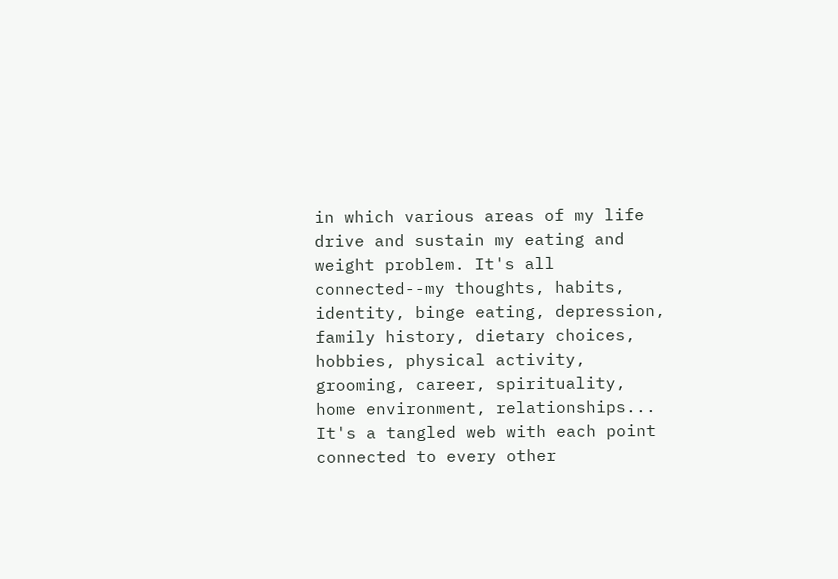in which various areas of my life drive and sustain my eating and weight problem. It's all connected--my thoughts, habits, identity, binge eating, depression, family history, dietary choices, hobbies, physical activity, grooming, career, spirituality, home environment, relationships... It's a tangled web with each point connected to every other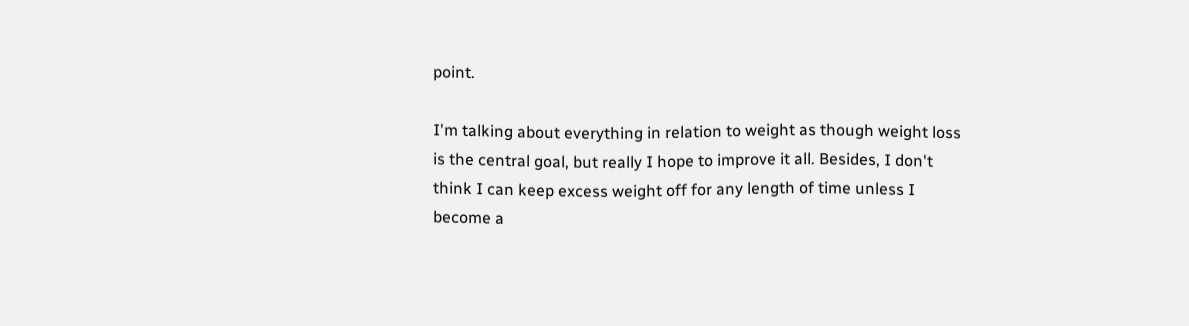point.

I'm talking about everything in relation to weight as though weight loss is the central goal, but really I hope to improve it all. Besides, I don't think I can keep excess weight off for any length of time unless I become a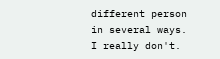different person in several ways. I really don't.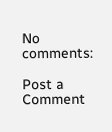No comments:

Post a Comment